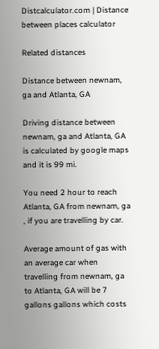Distcalculator.com | Distance between places calculator

Related distances

Distance between newnam, ga and Atlanta, GA

Driving distance between newnam, ga and Atlanta, GA is calculated by google maps and it is 99 mi.

You need 2 hour to reach Atlanta, GA from newnam, ga , if you are travelling by car.

Average amount of gas with an average car when travelling from newnam, ga to Atlanta, GA will be 7 gallons gallons which costs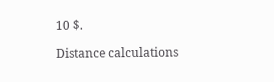10 $.

Distance calculations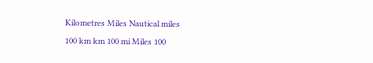Kilometres Miles Nautical miles
100 km km 100 mi Miles 100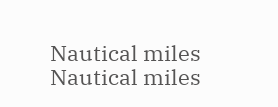Nautical miles Nautical miles